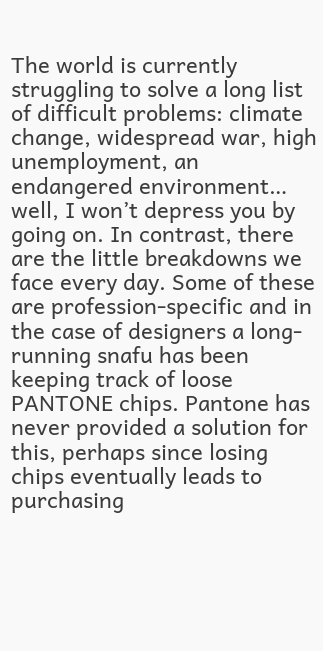The world is currently struggling to solve a long list of difficult problems: climate change, widespread war, high unemployment, an endangered environment… well, I won’t depress you by going on. In contrast, there are the little breakdowns we face every day. Some of these are profession-specific and in the case of designers a long-running snafu has been keeping track of loose PANTONE chips. Pantone has never provided a solution for this, perhaps since losing chips eventually leads to purchasing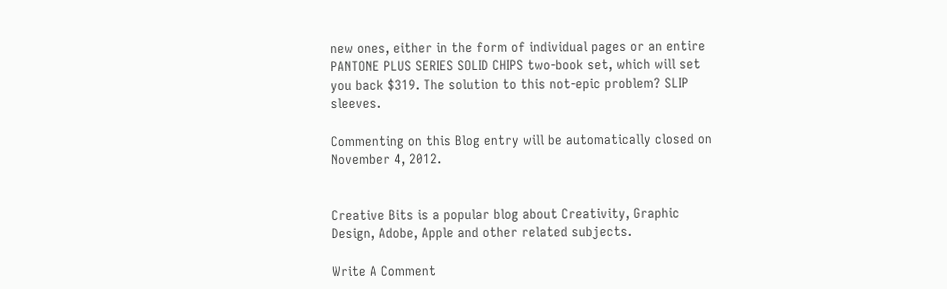new ones, either in the form of individual pages or an entire PANTONE PLUS SERIES SOLID CHIPS two-book set, which will set you back $319. The solution to this not-epic problem? SLIP sleeves.

Commenting on this Blog entry will be automatically closed on November 4, 2012.


Creative Bits is a popular blog about Creativity, Graphic Design, Adobe, Apple and other related subjects.

Write A Comment